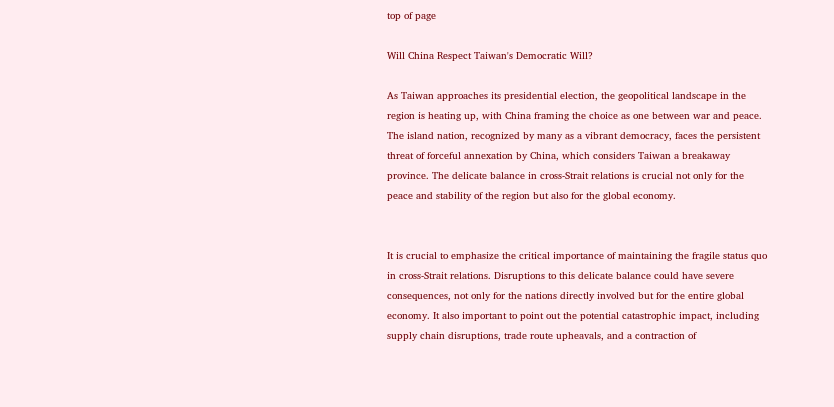top of page

Will China Respect Taiwan's Democratic Will?

As Taiwan approaches its presidential election, the geopolitical landscape in the region is heating up, with China framing the choice as one between war and peace. The island nation, recognized by many as a vibrant democracy, faces the persistent threat of forceful annexation by China, which considers Taiwan a breakaway province. The delicate balance in cross-Strait relations is crucial not only for the peace and stability of the region but also for the global economy.


It is crucial to emphasize the critical importance of maintaining the fragile status quo in cross-Strait relations. Disruptions to this delicate balance could have severe consequences, not only for the nations directly involved but for the entire global economy. It also important to point out the potential catastrophic impact, including supply chain disruptions, trade route upheavals, and a contraction of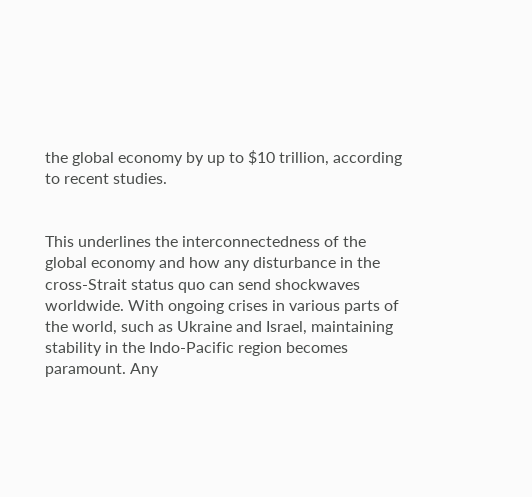the global economy by up to $10 trillion, according to recent studies.


This underlines the interconnectedness of the global economy and how any disturbance in the cross-Strait status quo can send shockwaves worldwide. With ongoing crises in various parts of the world, such as Ukraine and Israel, maintaining stability in the Indo-Pacific region becomes paramount. Any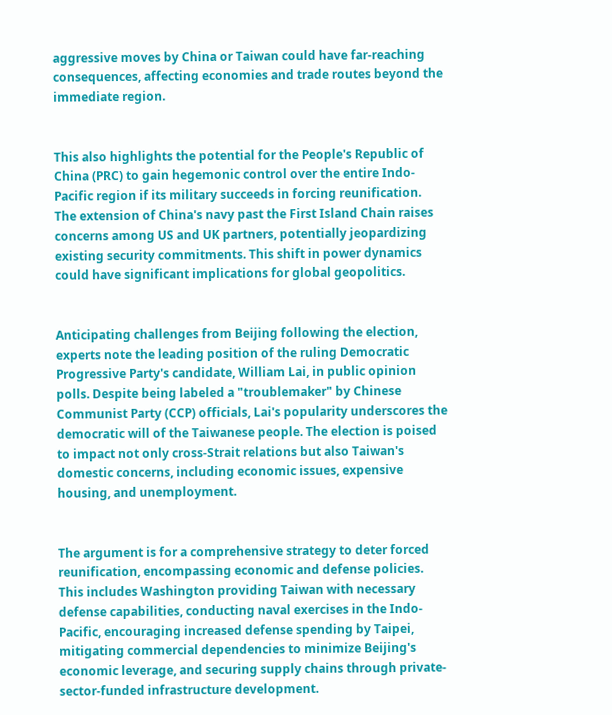aggressive moves by China or Taiwan could have far-reaching consequences, affecting economies and trade routes beyond the immediate region.


This also highlights the potential for the People's Republic of China (PRC) to gain hegemonic control over the entire Indo-Pacific region if its military succeeds in forcing reunification. The extension of China's navy past the First Island Chain raises concerns among US and UK partners, potentially jeopardizing existing security commitments. This shift in power dynamics could have significant implications for global geopolitics.


Anticipating challenges from Beijing following the election, experts note the leading position of the ruling Democratic Progressive Party's candidate, William Lai, in public opinion polls. Despite being labeled a "troublemaker" by Chinese Communist Party (CCP) officials, Lai's popularity underscores the democratic will of the Taiwanese people. The election is poised to impact not only cross-Strait relations but also Taiwan's domestic concerns, including economic issues, expensive housing, and unemployment.


The argument is for a comprehensive strategy to deter forced reunification, encompassing economic and defense policies. This includes Washington providing Taiwan with necessary defense capabilities, conducting naval exercises in the Indo-Pacific, encouraging increased defense spending by Taipei, mitigating commercial dependencies to minimize Beijing's economic leverage, and securing supply chains through private-sector-funded infrastructure development.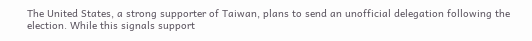The United States, a strong supporter of Taiwan, plans to send an unofficial delegation following the election. While this signals support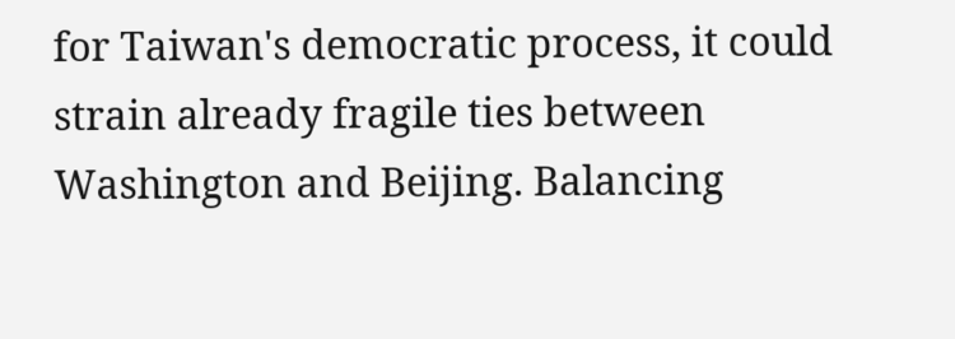for Taiwan's democratic process, it could strain already fragile ties between Washington and Beijing. Balancing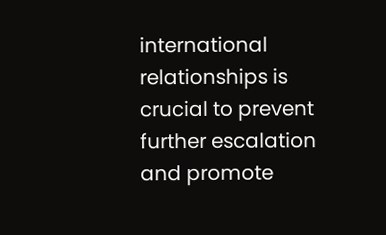international relationships is crucial to prevent further escalation and promote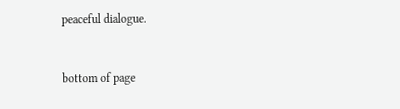peaceful dialogue.


bottom of page